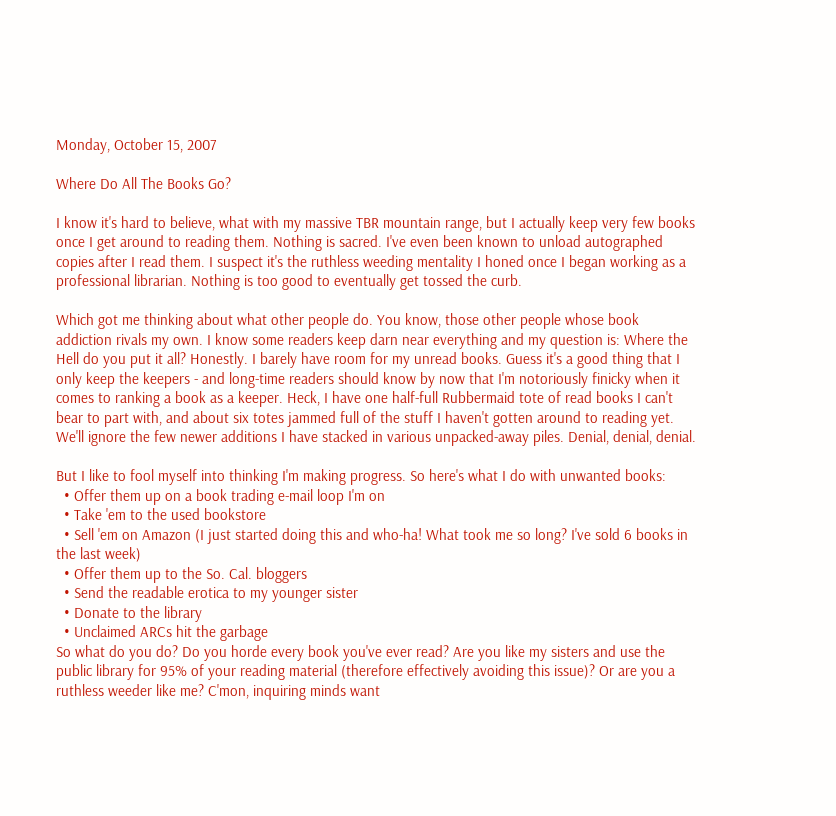Monday, October 15, 2007

Where Do All The Books Go?

I know it's hard to believe, what with my massive TBR mountain range, but I actually keep very few books once I get around to reading them. Nothing is sacred. I've even been known to unload autographed copies after I read them. I suspect it's the ruthless weeding mentality I honed once I began working as a professional librarian. Nothing is too good to eventually get tossed the curb.

Which got me thinking about what other people do. You know, those other people whose book addiction rivals my own. I know some readers keep darn near everything and my question is: Where the Hell do you put it all? Honestly. I barely have room for my unread books. Guess it's a good thing that I only keep the keepers - and long-time readers should know by now that I'm notoriously finicky when it comes to ranking a book as a keeper. Heck, I have one half-full Rubbermaid tote of read books I can't bear to part with, and about six totes jammed full of the stuff I haven't gotten around to reading yet. We'll ignore the few newer additions I have stacked in various unpacked-away piles. Denial, denial, denial.

But I like to fool myself into thinking I'm making progress. So here's what I do with unwanted books:
  • Offer them up on a book trading e-mail loop I'm on
  • Take 'em to the used bookstore
  • Sell 'em on Amazon (I just started doing this and who-ha! What took me so long? I've sold 6 books in the last week)
  • Offer them up to the So. Cal. bloggers
  • Send the readable erotica to my younger sister
  • Donate to the library
  • Unclaimed ARCs hit the garbage
So what do you do? Do you horde every book you've ever read? Are you like my sisters and use the public library for 95% of your reading material (therefore effectively avoiding this issue)? Or are you a ruthless weeder like me? C'mon, inquiring minds want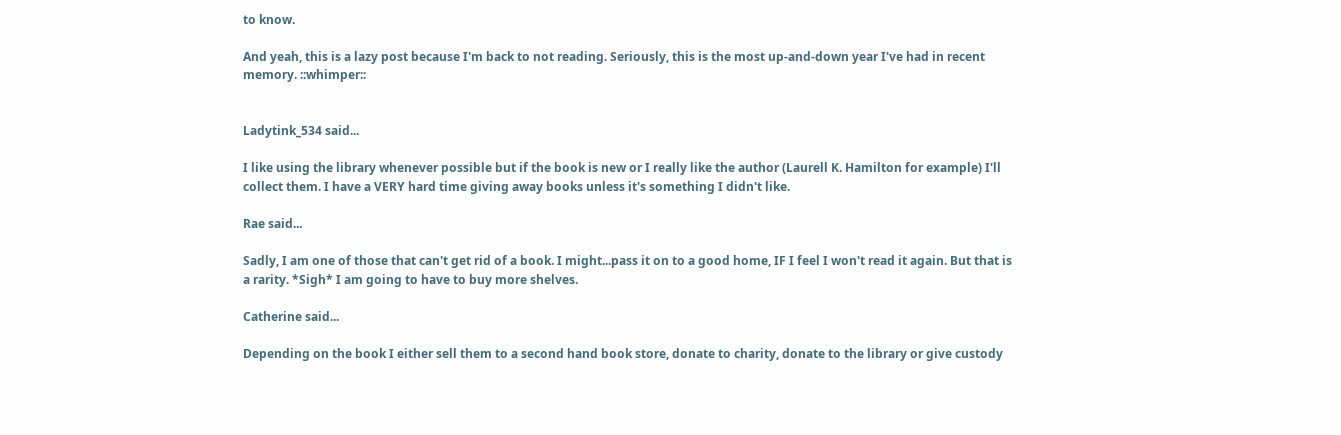to know.

And yeah, this is a lazy post because I'm back to not reading. Seriously, this is the most up-and-down year I've had in recent memory. ::whimper::


Ladytink_534 said...

I like using the library whenever possible but if the book is new or I really like the author (Laurell K. Hamilton for example) I'll collect them. I have a VERY hard time giving away books unless it's something I didn't like.

Rae said...

Sadly, I am one of those that can't get rid of a book. I might...pass it on to a good home, IF I feel I won't read it again. But that is a rarity. *Sigh* I am going to have to buy more shelves.

Catherine said...

Depending on the book I either sell them to a second hand book store, donate to charity, donate to the library or give custody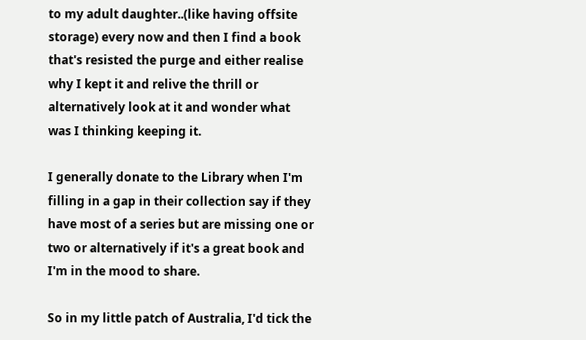to my adult daughter..(like having offsite storage) every now and then I find a book that's resisted the purge and either realise why I kept it and relive the thrill or alternatively look at it and wonder what was I thinking keeping it.

I generally donate to the Library when I'm filling in a gap in their collection say if they have most of a series but are missing one or two or alternatively if it's a great book and I'm in the mood to share.

So in my little patch of Australia, I'd tick the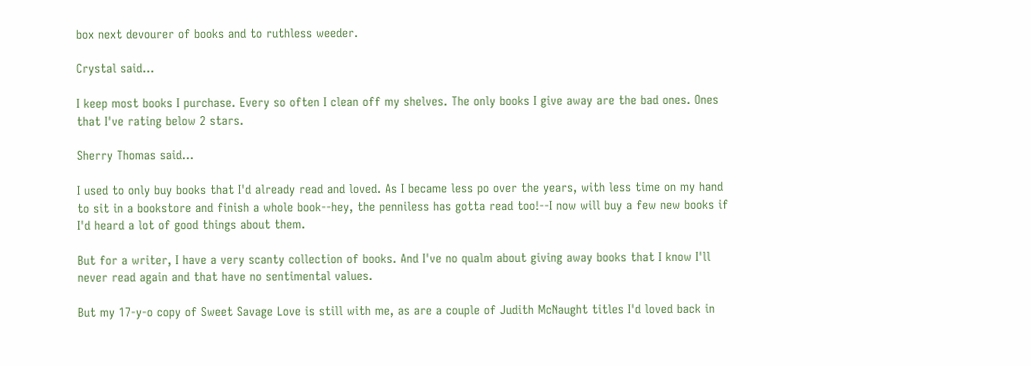box next devourer of books and to ruthless weeder.

Crystal said...

I keep most books I purchase. Every so often I clean off my shelves. The only books I give away are the bad ones. Ones that I've rating below 2 stars.

Sherry Thomas said...

I used to only buy books that I'd already read and loved. As I became less po over the years, with less time on my hand to sit in a bookstore and finish a whole book--hey, the penniless has gotta read too!--I now will buy a few new books if I'd heard a lot of good things about them.

But for a writer, I have a very scanty collection of books. And I've no qualm about giving away books that I know I'll never read again and that have no sentimental values.

But my 17-y-o copy of Sweet Savage Love is still with me, as are a couple of Judith McNaught titles I'd loved back in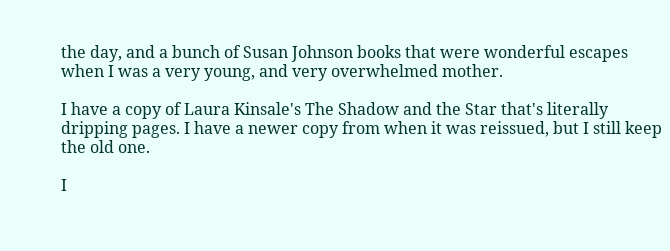the day, and a bunch of Susan Johnson books that were wonderful escapes when I was a very young, and very overwhelmed mother.

I have a copy of Laura Kinsale's The Shadow and the Star that's literally dripping pages. I have a newer copy from when it was reissued, but I still keep the old one.

I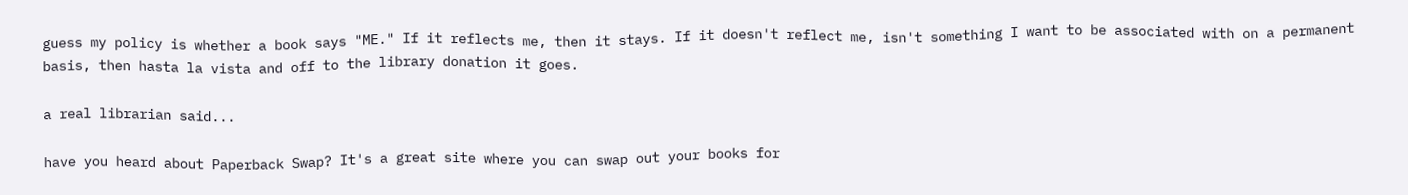guess my policy is whether a book says "ME." If it reflects me, then it stays. If it doesn't reflect me, isn't something I want to be associated with on a permanent basis, then hasta la vista and off to the library donation it goes.

a real librarian said...

have you heard about Paperback Swap? It's a great site where you can swap out your books for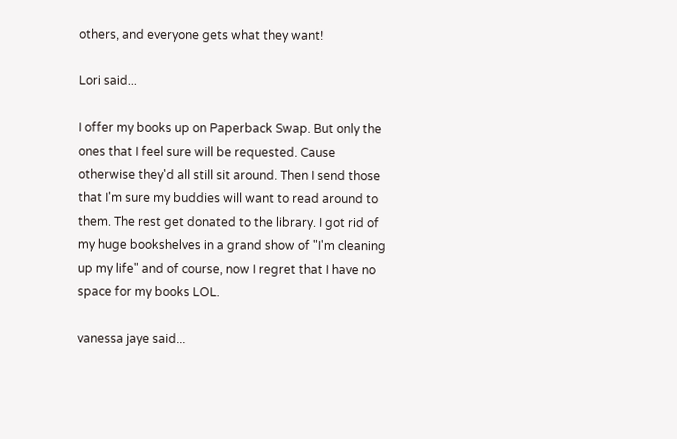others, and everyone gets what they want!

Lori said...

I offer my books up on Paperback Swap. But only the ones that I feel sure will be requested. Cause otherwise they'd all still sit around. Then I send those that I'm sure my buddies will want to read around to them. The rest get donated to the library. I got rid of my huge bookshelves in a grand show of "I'm cleaning up my life" and of course, now I regret that I have no space for my books LOL.

vanessa jaye said...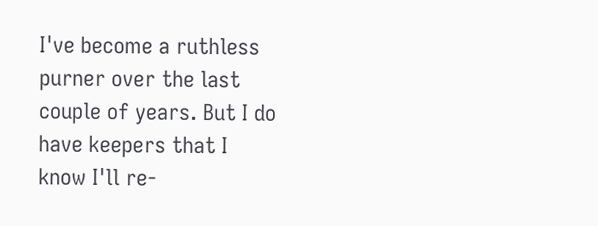I've become a ruthless purner over the last couple of years. But I do have keepers that I know I'll re-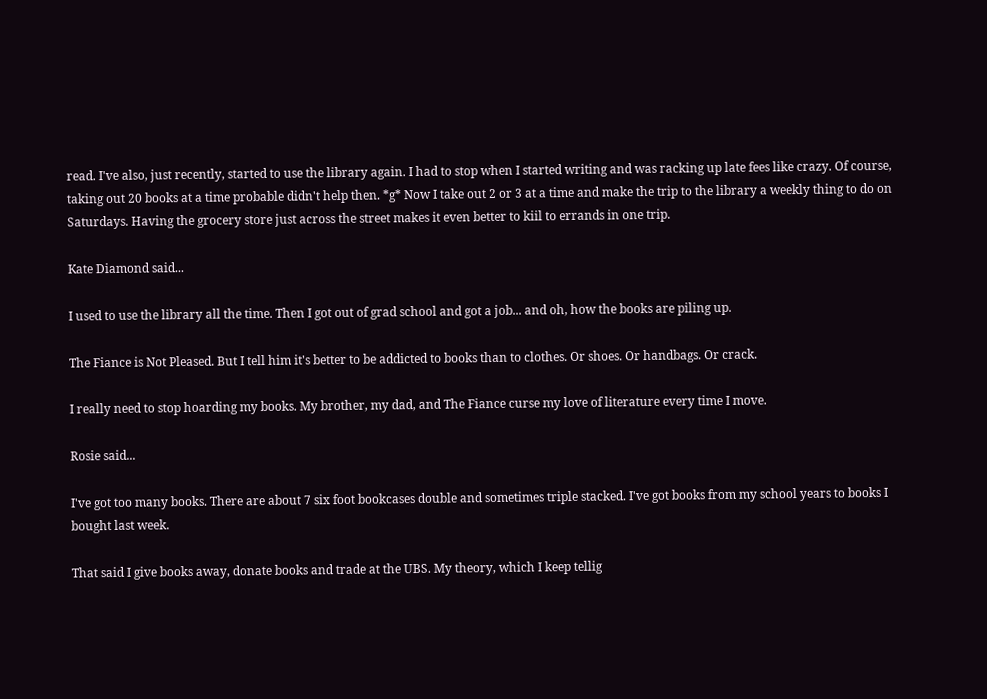read. I've also, just recently, started to use the library again. I had to stop when I started writing and was racking up late fees like crazy. Of course, taking out 20 books at a time probable didn't help then. *g* Now I take out 2 or 3 at a time and make the trip to the library a weekly thing to do on Saturdays. Having the grocery store just across the street makes it even better to kiil to errands in one trip.

Kate Diamond said...

I used to use the library all the time. Then I got out of grad school and got a job... and oh, how the books are piling up.

The Fiance is Not Pleased. But I tell him it's better to be addicted to books than to clothes. Or shoes. Or handbags. Or crack.

I really need to stop hoarding my books. My brother, my dad, and The Fiance curse my love of literature every time I move.

Rosie said...

I've got too many books. There are about 7 six foot bookcases double and sometimes triple stacked. I've got books from my school years to books I bought last week.

That said I give books away, donate books and trade at the UBS. My theory, which I keep tellig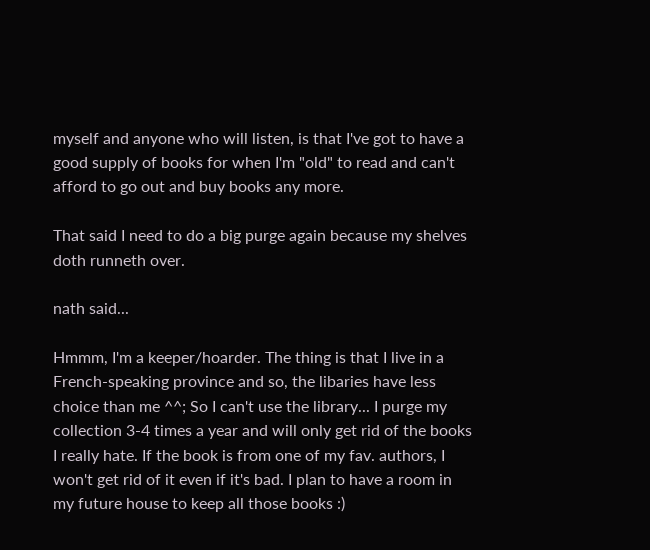myself and anyone who will listen, is that I've got to have a good supply of books for when I'm "old" to read and can't afford to go out and buy books any more.

That said I need to do a big purge again because my shelves doth runneth over.

nath said...

Hmmm, I'm a keeper/hoarder. The thing is that I live in a French-speaking province and so, the libaries have less choice than me ^^; So I can't use the library... I purge my collection 3-4 times a year and will only get rid of the books I really hate. If the book is from one of my fav. authors, I won't get rid of it even if it's bad. I plan to have a room in my future house to keep all those books :)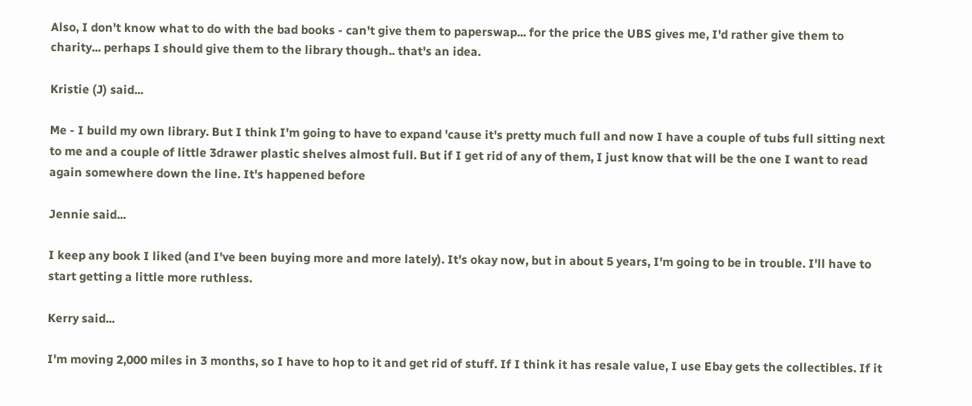Also, I don't know what to do with the bad books - can't give them to paperswap... for the price the UBS gives me, I'd rather give them to charity... perhaps I should give them to the library though.. that's an idea.

Kristie (J) said...

Me - I build my own library. But I think I'm going to have to expand 'cause it's pretty much full and now I have a couple of tubs full sitting next to me and a couple of little 3drawer plastic shelves almost full. But if I get rid of any of them, I just know that will be the one I want to read again somewhere down the line. It's happened before

Jennie said...

I keep any book I liked (and I've been buying more and more lately). It's okay now, but in about 5 years, I'm going to be in trouble. I'll have to start getting a little more ruthless.

Kerry said...

I'm moving 2,000 miles in 3 months, so I have to hop to it and get rid of stuff. If I think it has resale value, I use Ebay gets the collectibles. If it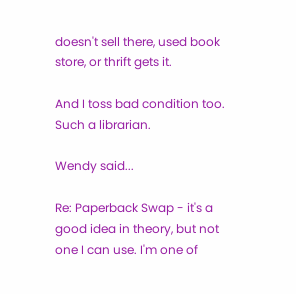doesn't sell there, used book store, or thrift gets it.

And I toss bad condition too. Such a librarian.

Wendy said...

Re: Paperback Swap - it's a good idea in theory, but not one I can use. I'm one of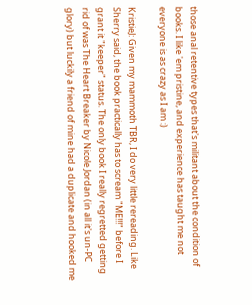those anal retentive types that's militant about the condition of books. I like 'em pristine, and experience has taught me not everyone is as crazy as I am :)

KristieJ: Given my mammoth TBR, I do very little rereading. Like Sherry said, the book practically has to scream "ME!!!" before I grant it "keeper" status. The only book I really regretted getting rid of was The Heart Breaker by Nicole Jordan (in all it's un-PC glory) but luckily a friend of mine had a duplicate and hooked me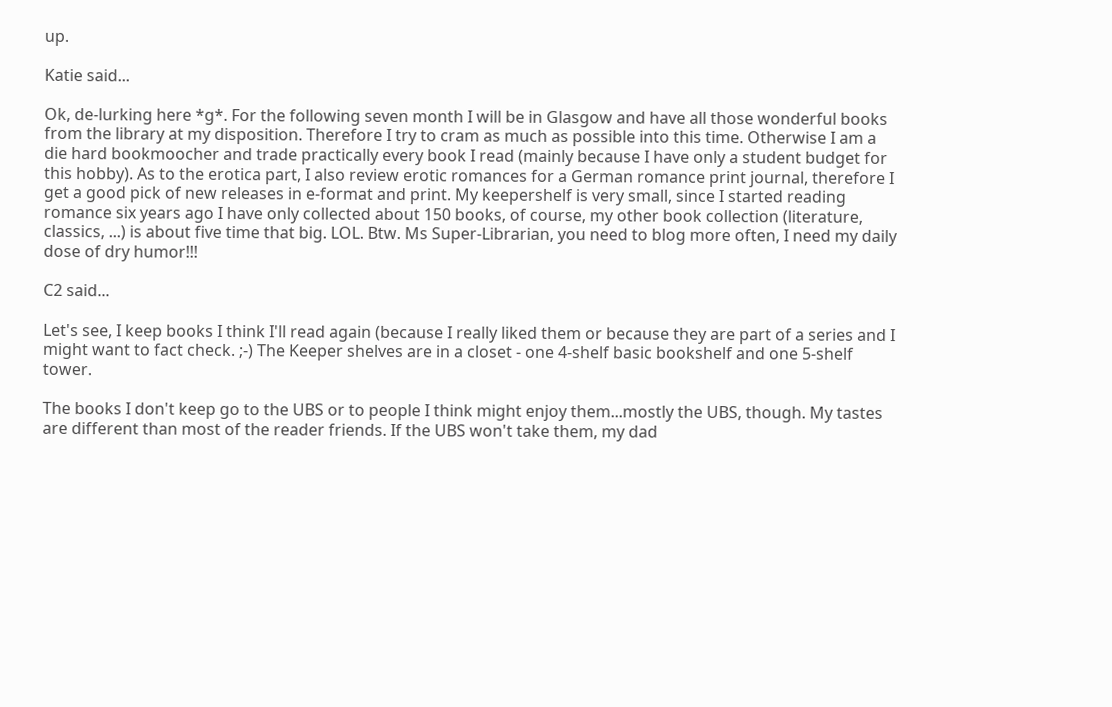up.

Katie said...

Ok, de-lurking here *g*. For the following seven month I will be in Glasgow and have all those wonderful books from the library at my disposition. Therefore I try to cram as much as possible into this time. Otherwise I am a die hard bookmoocher and trade practically every book I read (mainly because I have only a student budget for this hobby). As to the erotica part, I also review erotic romances for a German romance print journal, therefore I get a good pick of new releases in e-format and print. My keepershelf is very small, since I started reading romance six years ago I have only collected about 150 books, of course, my other book collection (literature, classics, ...) is about five time that big. LOL. Btw. Ms Super-Librarian, you need to blog more often, I need my daily dose of dry humor!!!

C2 said...

Let's see, I keep books I think I'll read again (because I really liked them or because they are part of a series and I might want to fact check. ;-) The Keeper shelves are in a closet - one 4-shelf basic bookshelf and one 5-shelf tower.

The books I don't keep go to the UBS or to people I think might enjoy them...mostly the UBS, though. My tastes are different than most of the reader friends. If the UBS won't take them, my dad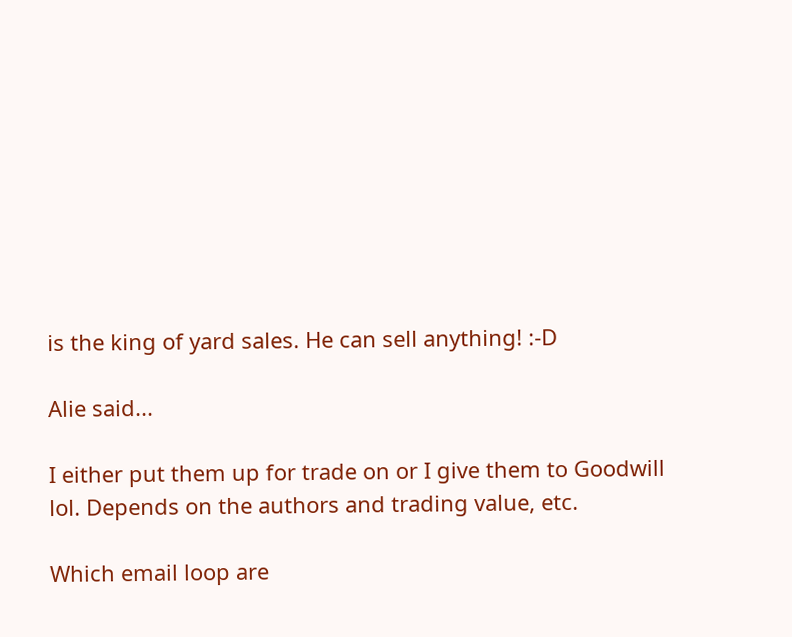is the king of yard sales. He can sell anything! :-D

Alie said...

I either put them up for trade on or I give them to Goodwill lol. Depends on the authors and trading value, etc.

Which email loop are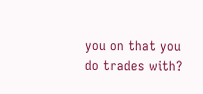you on that you do trades with?